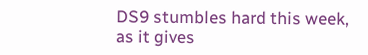DS9 stumbles hard this week, as it gives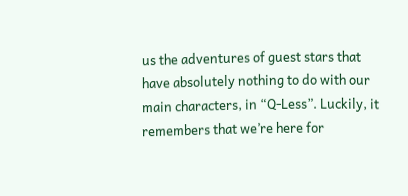us the adventures of guest stars that have absolutely nothing to do with our main characters, in “Q-Less”. Luckily, it remembers that we’re here for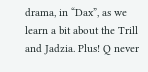drama, in “Dax”, as we learn a bit about the Trill and Jadzia. Plus! Q never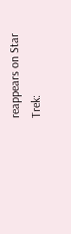reappears on Star Trek: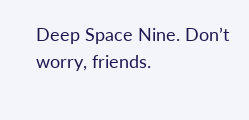Deep Space Nine. Don’t worry, friends.